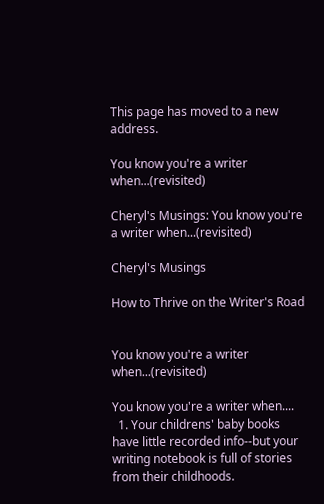This page has moved to a new address.

You know you're a writer when...(revisited)

Cheryl's Musings: You know you're a writer when...(revisited)

Cheryl's Musings

How to Thrive on the Writer's Road


You know you're a writer when...(revisited)

You know you're a writer when....
  1. Your childrens' baby books have little recorded info--but your writing notebook is full of stories from their childhoods.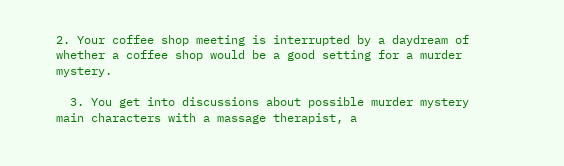2. Your coffee shop meeting is interrupted by a daydream of whether a coffee shop would be a good setting for a murder mystery.

  3. You get into discussions about possible murder mystery main characters with a massage therapist, a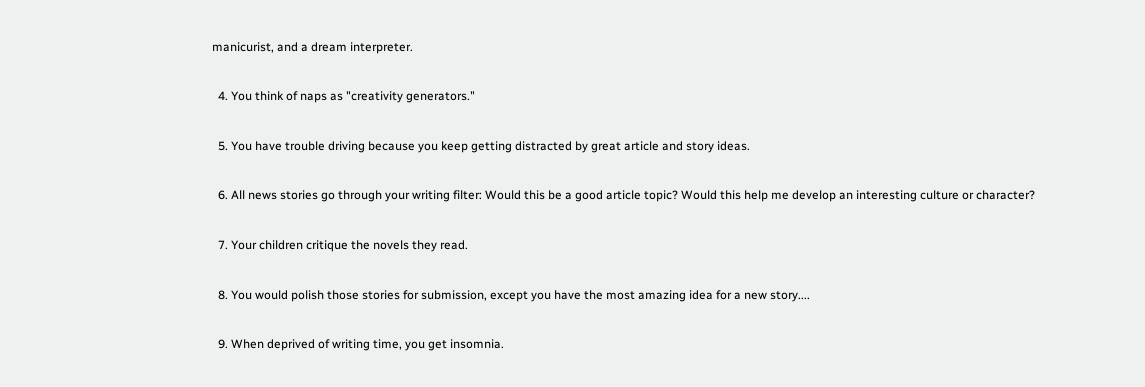manicurist, and a dream interpreter.

  4. You think of naps as "creativity generators."

  5. You have trouble driving because you keep getting distracted by great article and story ideas.

  6. All news stories go through your writing filter: Would this be a good article topic? Would this help me develop an interesting culture or character?

  7. Your children critique the novels they read.

  8. You would polish those stories for submission, except you have the most amazing idea for a new story....

  9. When deprived of writing time, you get insomnia.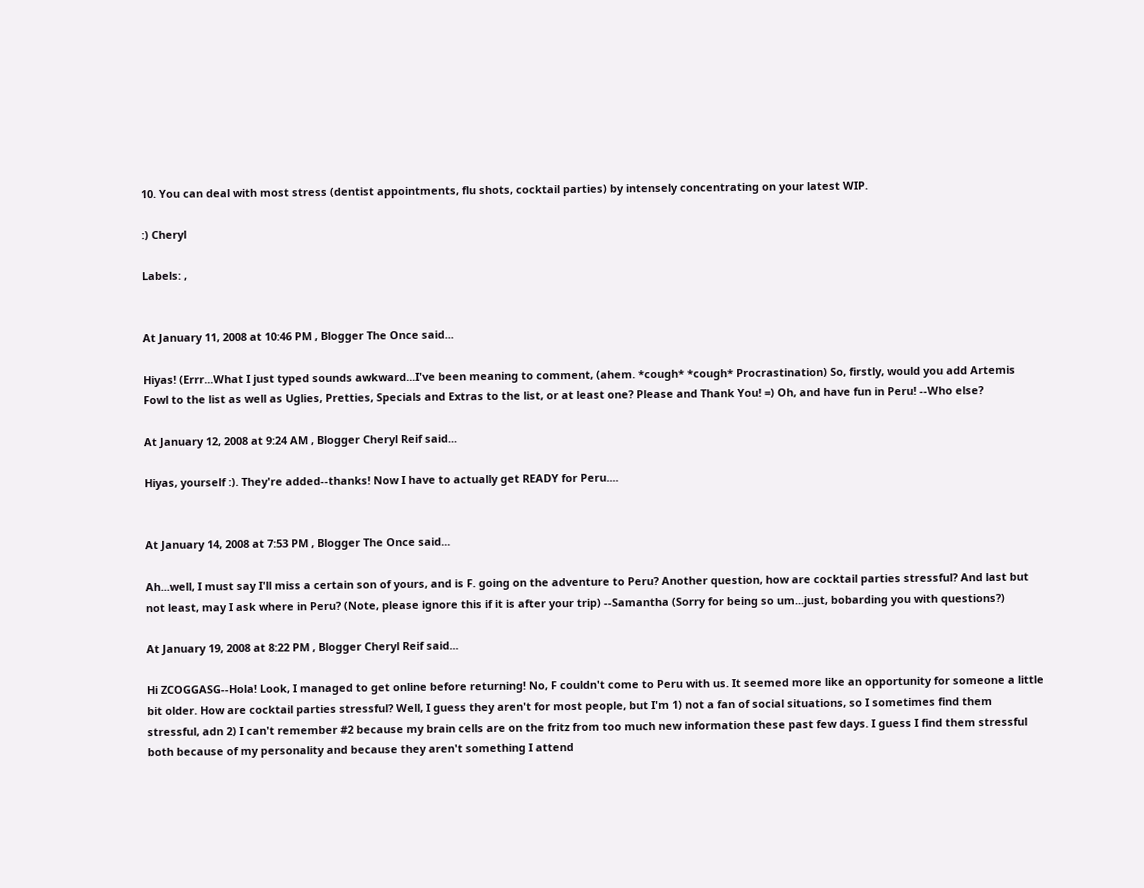10. You can deal with most stress (dentist appointments, flu shots, cocktail parties) by intensely concentrating on your latest WIP.

:) Cheryl

Labels: ,


At January 11, 2008 at 10:46 PM , Blogger The Once said...

Hiyas! (Errr...What I just typed sounds awkward...I've been meaning to comment, (ahem. *cough* *cough* Procrastination) So, firstly, would you add Artemis Fowl to the list as well as Uglies, Pretties, Specials and Extras to the list, or at least one? Please and Thank You! =) Oh, and have fun in Peru! --Who else?

At January 12, 2008 at 9:24 AM , Blogger Cheryl Reif said...

Hiyas, yourself :). They're added--thanks! Now I have to actually get READY for Peru....


At January 14, 2008 at 7:53 PM , Blogger The Once said...

Ah...well, I must say I'll miss a certain son of yours, and is F. going on the adventure to Peru? Another question, how are cocktail parties stressful? And last but not least, may I ask where in Peru? (Note, please ignore this if it is after your trip) --Samantha (Sorry for being so um...just, bobarding you with questions?)

At January 19, 2008 at 8:22 PM , Blogger Cheryl Reif said...

Hi ZCOGGASG--Hola! Look, I managed to get online before returning! No, F couldn't come to Peru with us. It seemed more like an opportunity for someone a little bit older. How are cocktail parties stressful? Well, I guess they aren't for most people, but I'm 1) not a fan of social situations, so I sometimes find them stressful, adn 2) I can't remember #2 because my brain cells are on the fritz from too much new information these past few days. I guess I find them stressful both because of my personality and because they aren't something I attend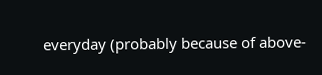everyday (probably because of above-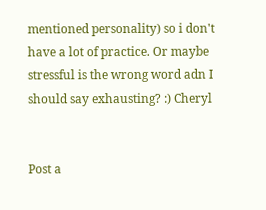mentioned personality) so i don't have a lot of practice. Or maybe stressful is the wrong word adn I should say exhausting? :) Cheryl


Post a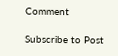Comment

Subscribe to Post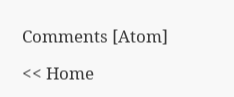Comments [Atom]

<< Home